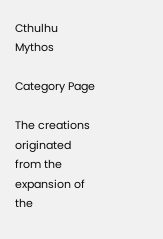Cthulhu Mythos

Category Page

The creations originated from the expansion of the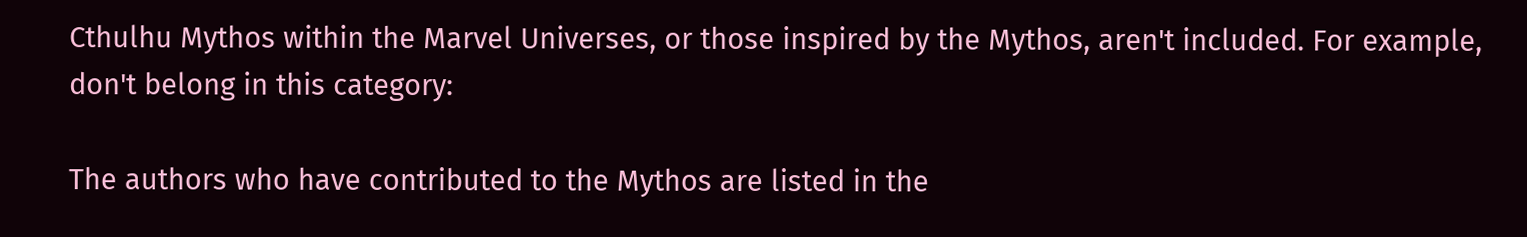Cthulhu Mythos within the Marvel Universes, or those inspired by the Mythos, aren't included. For example, don't belong in this category:

The authors who have contributed to the Mythos are listed in the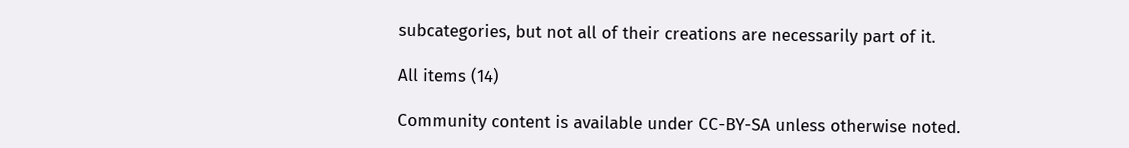subcategories, but not all of their creations are necessarily part of it.

All items (14)

Community content is available under CC-BY-SA unless otherwise noted.